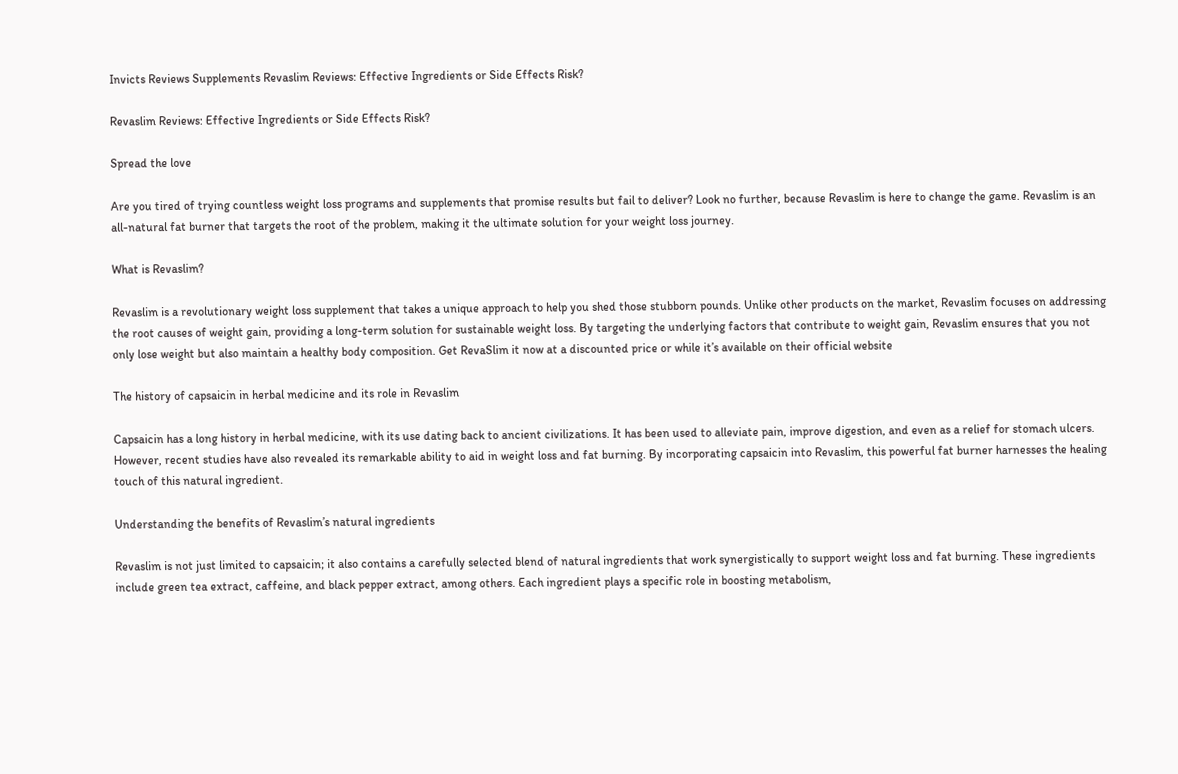Invicts Reviews Supplements Revaslim Reviews: Effective Ingredients or Side Effects Risk?

Revaslim Reviews: Effective Ingredients or Side Effects Risk?

Spread the love

Are you tired of trying countless weight loss programs and supplements that promise results but fail to deliver? Look no further, because Revaslim is here to change the game. Revaslim is an all-natural fat burner that targets the root of the problem, making it the ultimate solution for your weight loss journey.

What is Revaslim?

Revaslim is a revolutionary weight loss supplement that takes a unique approach to help you shed those stubborn pounds. Unlike other products on the market, Revaslim focuses on addressing the root causes of weight gain, providing a long-term solution for sustainable weight loss. By targeting the underlying factors that contribute to weight gain, Revaslim ensures that you not only lose weight but also maintain a healthy body composition. Get RevaSlim it now at a discounted price or while it’s available on their official website

The history of capsaicin in herbal medicine and its role in Revaslim

Capsaicin has a long history in herbal medicine, with its use dating back to ancient civilizations. It has been used to alleviate pain, improve digestion, and even as a relief for stomach ulcers. However, recent studies have also revealed its remarkable ability to aid in weight loss and fat burning. By incorporating capsaicin into Revaslim, this powerful fat burner harnesses the healing touch of this natural ingredient.

Understanding the benefits of Revaslim’s natural ingredients

Revaslim is not just limited to capsaicin; it also contains a carefully selected blend of natural ingredients that work synergistically to support weight loss and fat burning. These ingredients include green tea extract, caffeine, and black pepper extract, among others. Each ingredient plays a specific role in boosting metabolism,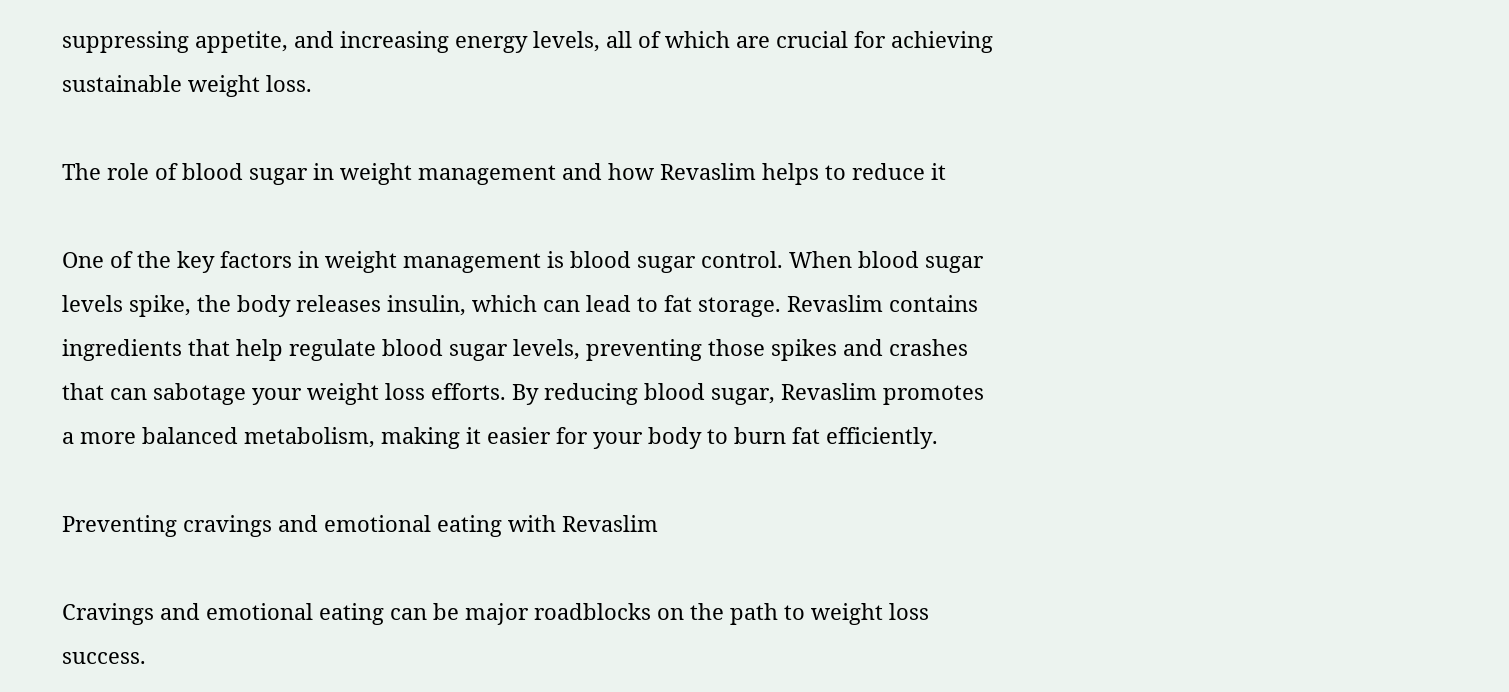suppressing appetite, and increasing energy levels, all of which are crucial for achieving sustainable weight loss.

The role of blood sugar in weight management and how Revaslim helps to reduce it

One of the key factors in weight management is blood sugar control. When blood sugar levels spike, the body releases insulin, which can lead to fat storage. Revaslim contains ingredients that help regulate blood sugar levels, preventing those spikes and crashes that can sabotage your weight loss efforts. By reducing blood sugar, Revaslim promotes a more balanced metabolism, making it easier for your body to burn fat efficiently.

Preventing cravings and emotional eating with Revaslim

Cravings and emotional eating can be major roadblocks on the path to weight loss success.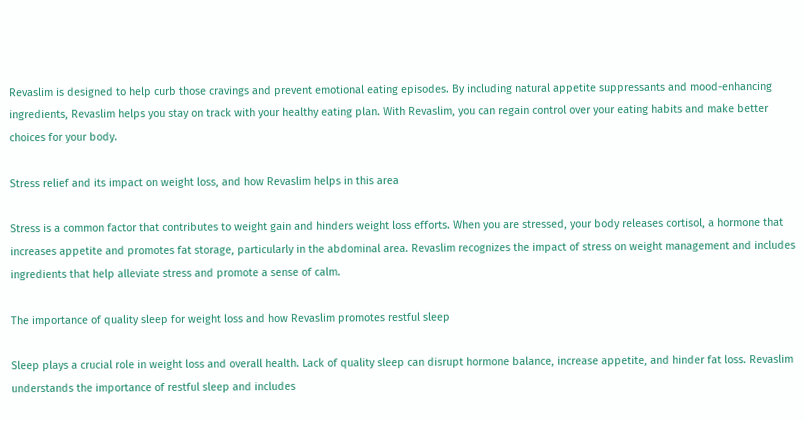Revaslim is designed to help curb those cravings and prevent emotional eating episodes. By including natural appetite suppressants and mood-enhancing ingredients, Revaslim helps you stay on track with your healthy eating plan. With Revaslim, you can regain control over your eating habits and make better choices for your body.

Stress relief and its impact on weight loss, and how Revaslim helps in this area

Stress is a common factor that contributes to weight gain and hinders weight loss efforts. When you are stressed, your body releases cortisol, a hormone that increases appetite and promotes fat storage, particularly in the abdominal area. Revaslim recognizes the impact of stress on weight management and includes ingredients that help alleviate stress and promote a sense of calm.

The importance of quality sleep for weight loss and how Revaslim promotes restful sleep

Sleep plays a crucial role in weight loss and overall health. Lack of quality sleep can disrupt hormone balance, increase appetite, and hinder fat loss. Revaslim understands the importance of restful sleep and includes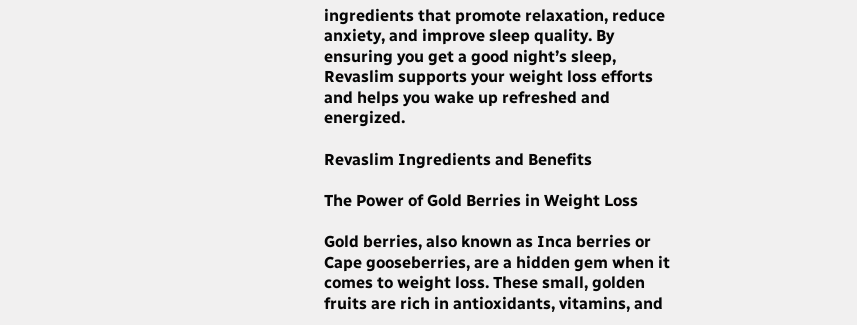ingredients that promote relaxation, reduce anxiety, and improve sleep quality. By ensuring you get a good night’s sleep, Revaslim supports your weight loss efforts and helps you wake up refreshed and energized.

Revaslim Ingredients and Benefits

The Power of Gold Berries in Weight Loss

Gold berries, also known as Inca berries or Cape gooseberries, are a hidden gem when it comes to weight loss. These small, golden fruits are rich in antioxidants, vitamins, and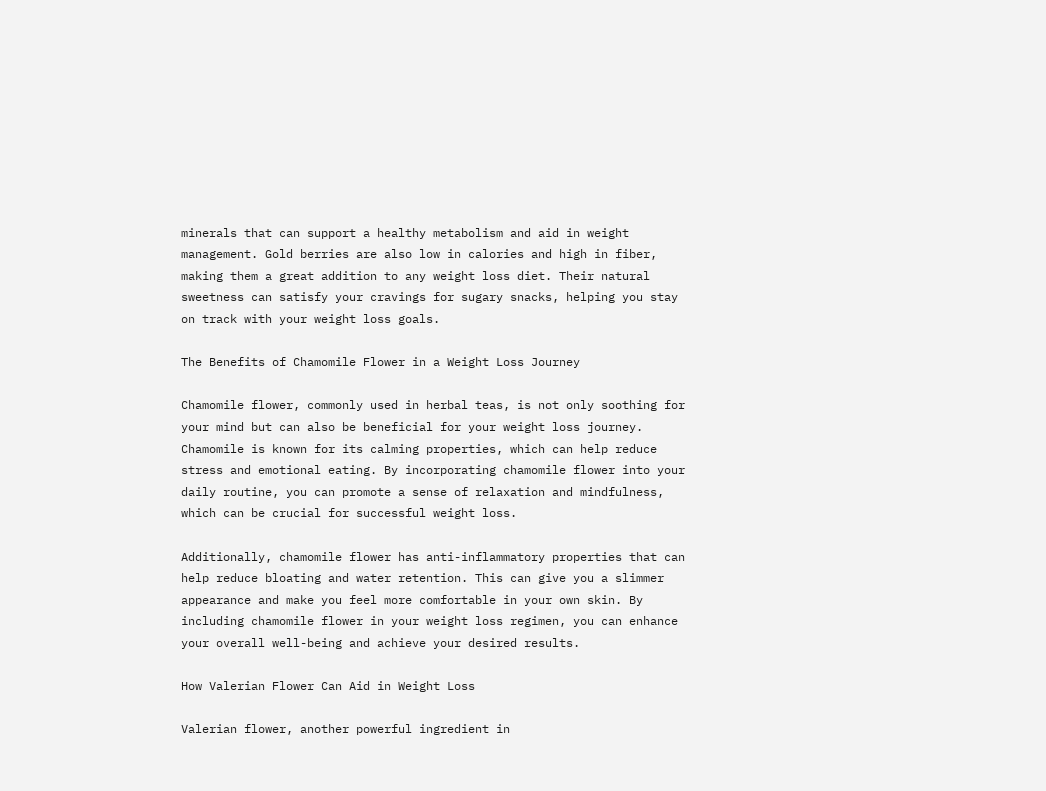minerals that can support a healthy metabolism and aid in weight management. Gold berries are also low in calories and high in fiber, making them a great addition to any weight loss diet. Their natural sweetness can satisfy your cravings for sugary snacks, helping you stay on track with your weight loss goals.

The Benefits of Chamomile Flower in a Weight Loss Journey

Chamomile flower, commonly used in herbal teas, is not only soothing for your mind but can also be beneficial for your weight loss journey. Chamomile is known for its calming properties, which can help reduce stress and emotional eating. By incorporating chamomile flower into your daily routine, you can promote a sense of relaxation and mindfulness, which can be crucial for successful weight loss.

Additionally, chamomile flower has anti-inflammatory properties that can help reduce bloating and water retention. This can give you a slimmer appearance and make you feel more comfortable in your own skin. By including chamomile flower in your weight loss regimen, you can enhance your overall well-being and achieve your desired results.

How Valerian Flower Can Aid in Weight Loss

Valerian flower, another powerful ingredient in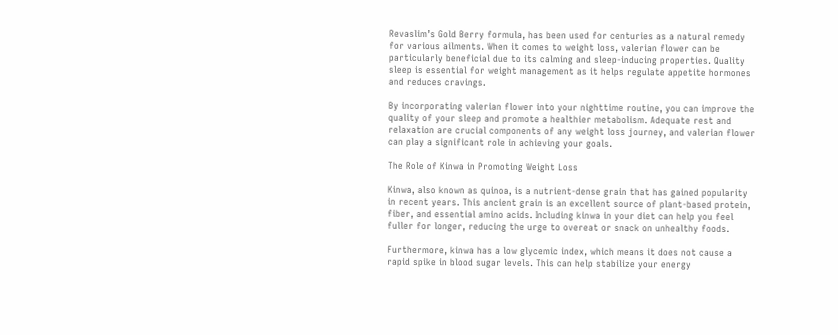Revaslim’s Gold Berry formula, has been used for centuries as a natural remedy for various ailments. When it comes to weight loss, valerian flower can be particularly beneficial due to its calming and sleep-inducing properties. Quality sleep is essential for weight management as it helps regulate appetite hormones and reduces cravings.

By incorporating valerian flower into your nighttime routine, you can improve the quality of your sleep and promote a healthier metabolism. Adequate rest and relaxation are crucial components of any weight loss journey, and valerian flower can play a significant role in achieving your goals.

The Role of Kinwa in Promoting Weight Loss

Kinwa, also known as quinoa, is a nutrient-dense grain that has gained popularity in recent years. This ancient grain is an excellent source of plant-based protein, fiber, and essential amino acids. Including kinwa in your diet can help you feel fuller for longer, reducing the urge to overeat or snack on unhealthy foods.

Furthermore, kinwa has a low glycemic index, which means it does not cause a rapid spike in blood sugar levels. This can help stabilize your energy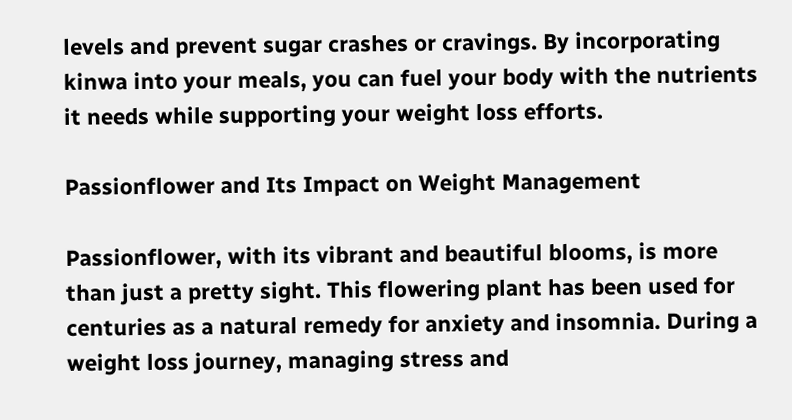levels and prevent sugar crashes or cravings. By incorporating kinwa into your meals, you can fuel your body with the nutrients it needs while supporting your weight loss efforts.

Passionflower and Its Impact on Weight Management

Passionflower, with its vibrant and beautiful blooms, is more than just a pretty sight. This flowering plant has been used for centuries as a natural remedy for anxiety and insomnia. During a weight loss journey, managing stress and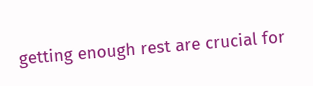getting enough rest are crucial for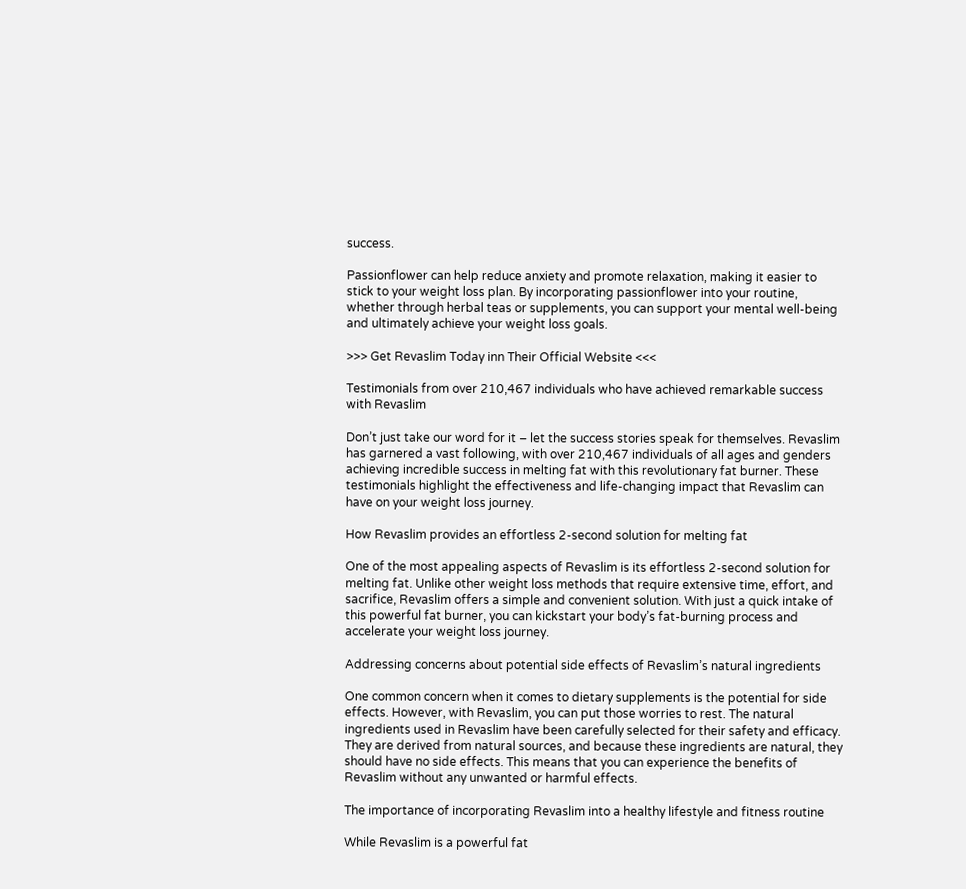success.

Passionflower can help reduce anxiety and promote relaxation, making it easier to stick to your weight loss plan. By incorporating passionflower into your routine, whether through herbal teas or supplements, you can support your mental well-being and ultimately achieve your weight loss goals.

>>> Get Revaslim Today inn Their Official Website <<<

Testimonials from over 210,467 individuals who have achieved remarkable success with Revaslim

Don’t just take our word for it – let the success stories speak for themselves. Revaslim has garnered a vast following, with over 210,467 individuals of all ages and genders achieving incredible success in melting fat with this revolutionary fat burner. These testimonials highlight the effectiveness and life-changing impact that Revaslim can have on your weight loss journey.

How Revaslim provides an effortless 2-second solution for melting fat

One of the most appealing aspects of Revaslim is its effortless 2-second solution for melting fat. Unlike other weight loss methods that require extensive time, effort, and sacrifice, Revaslim offers a simple and convenient solution. With just a quick intake of this powerful fat burner, you can kickstart your body’s fat-burning process and accelerate your weight loss journey.

Addressing concerns about potential side effects of Revaslim’s natural ingredients

One common concern when it comes to dietary supplements is the potential for side effects. However, with Revaslim, you can put those worries to rest. The natural ingredients used in Revaslim have been carefully selected for their safety and efficacy. They are derived from natural sources, and because these ingredients are natural, they should have no side effects. This means that you can experience the benefits of Revaslim without any unwanted or harmful effects.

The importance of incorporating Revaslim into a healthy lifestyle and fitness routine

While Revaslim is a powerful fat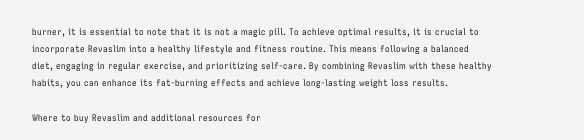burner, it is essential to note that it is not a magic pill. To achieve optimal results, it is crucial to incorporate Revaslim into a healthy lifestyle and fitness routine. This means following a balanced diet, engaging in regular exercise, and prioritizing self-care. By combining Revaslim with these healthy habits, you can enhance its fat-burning effects and achieve long-lasting weight loss results.

Where to buy Revaslim and additional resources for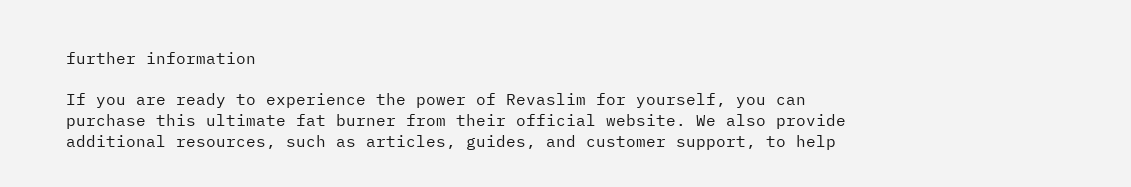further information

If you are ready to experience the power of Revaslim for yourself, you can purchase this ultimate fat burner from their official website. We also provide additional resources, such as articles, guides, and customer support, to help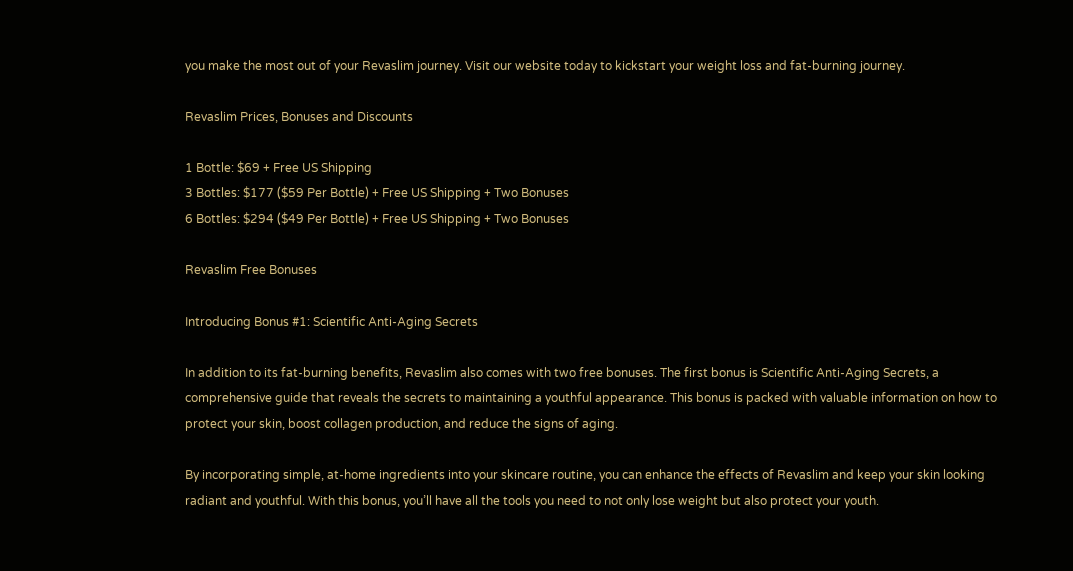you make the most out of your Revaslim journey. Visit our website today to kickstart your weight loss and fat-burning journey.

Revaslim Prices, Bonuses and Discounts

1 Bottle: $69 + Free US Shipping
3 Bottles: $177 ($59 Per Bottle) + Free US Shipping + Two Bonuses
6 Bottles: $294 ($49 Per Bottle) + Free US Shipping + Two Bonuses

Revaslim Free Bonuses

Introducing Bonus #1: Scientific Anti-Aging Secrets

In addition to its fat-burning benefits, Revaslim also comes with two free bonuses. The first bonus is Scientific Anti-Aging Secrets, a comprehensive guide that reveals the secrets to maintaining a youthful appearance. This bonus is packed with valuable information on how to protect your skin, boost collagen production, and reduce the signs of aging.

By incorporating simple, at-home ingredients into your skincare routine, you can enhance the effects of Revaslim and keep your skin looking radiant and youthful. With this bonus, you’ll have all the tools you need to not only lose weight but also protect your youth.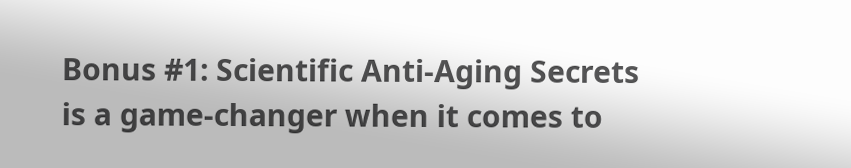Bonus #1: Scientific Anti-Aging Secrets is a game-changer when it comes to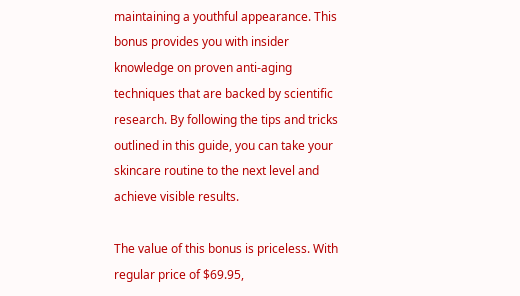maintaining a youthful appearance. This bonus provides you with insider knowledge on proven anti-aging techniques that are backed by scientific research. By following the tips and tricks outlined in this guide, you can take your skincare routine to the next level and achieve visible results.

The value of this bonus is priceless. With regular price of $69.95,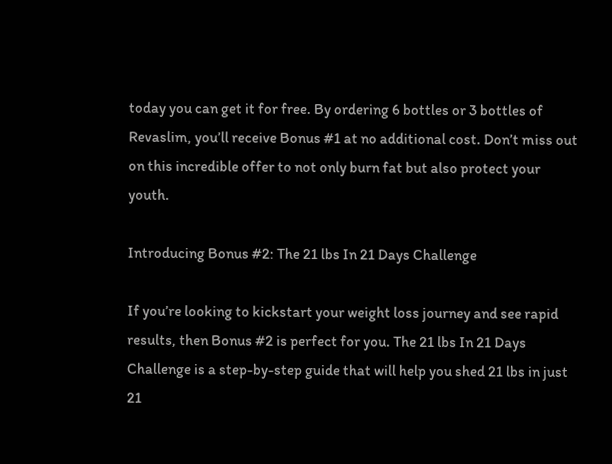today you can get it for free. By ordering 6 bottles or 3 bottles of Revaslim, you’ll receive Bonus #1 at no additional cost. Don’t miss out on this incredible offer to not only burn fat but also protect your youth.

Introducing Bonus #2: The 21 lbs In 21 Days Challenge

If you’re looking to kickstart your weight loss journey and see rapid results, then Bonus #2 is perfect for you. The 21 lbs In 21 Days Challenge is a step-by-step guide that will help you shed 21 lbs in just 21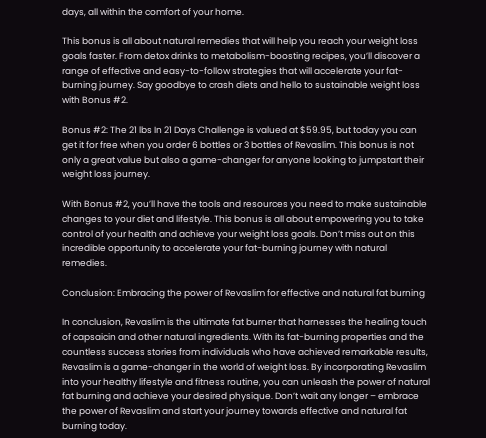days, all within the comfort of your home.

This bonus is all about natural remedies that will help you reach your weight loss goals faster. From detox drinks to metabolism-boosting recipes, you’ll discover a range of effective and easy-to-follow strategies that will accelerate your fat-burning journey. Say goodbye to crash diets and hello to sustainable weight loss with Bonus #2.

Bonus #2: The 21 lbs In 21 Days Challenge is valued at $59.95, but today you can get it for free when you order 6 bottles or 3 bottles of Revaslim. This bonus is not only a great value but also a game-changer for anyone looking to jumpstart their weight loss journey.

With Bonus #2, you’ll have the tools and resources you need to make sustainable changes to your diet and lifestyle. This bonus is all about empowering you to take control of your health and achieve your weight loss goals. Don’t miss out on this incredible opportunity to accelerate your fat-burning journey with natural remedies.

Conclusion: Embracing the power of Revaslim for effective and natural fat burning

In conclusion, Revaslim is the ultimate fat burner that harnesses the healing touch of capsaicin and other natural ingredients. With its fat-burning properties and the countless success stories from individuals who have achieved remarkable results, Revaslim is a game-changer in the world of weight loss. By incorporating Revaslim into your healthy lifestyle and fitness routine, you can unleash the power of natural fat burning and achieve your desired physique. Don’t wait any longer – embrace the power of Revaslim and start your journey towards effective and natural fat burning today.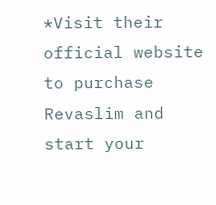*Visit their official website to purchase Revaslim and start your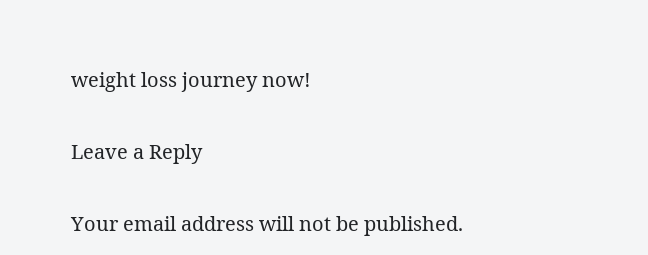weight loss journey now!

Leave a Reply

Your email address will not be published.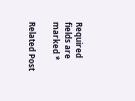Required fields are marked *

Related Post